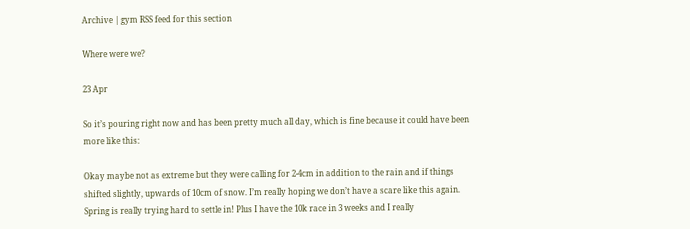Archive | gym RSS feed for this section

Where were we?

23 Apr

So it’s pouring right now and has been pretty much all day, which is fine because it could have been more like this:

Okay maybe not as extreme but they were calling for 2-4cm in addition to the rain and if things shifted slightly, upwards of 10cm of snow. I’m really hoping we don’t have a scare like this again. Spring is really trying hard to settle in! Plus I have the 10k race in 3 weeks and I really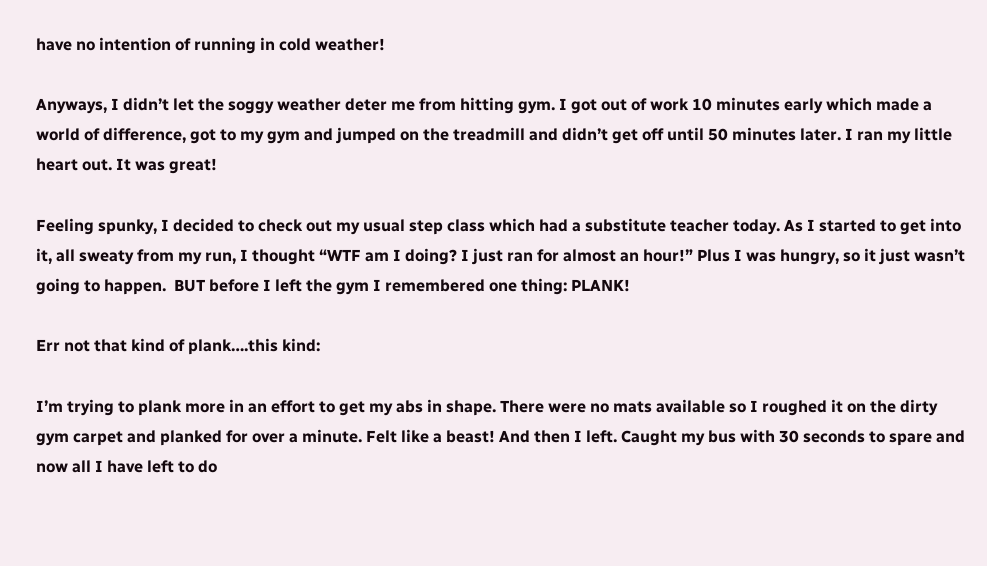have no intention of running in cold weather!

Anyways, I didn’t let the soggy weather deter me from hitting gym. I got out of work 10 minutes early which made a world of difference, got to my gym and jumped on the treadmill and didn’t get off until 50 minutes later. I ran my little heart out. It was great!

Feeling spunky, I decided to check out my usual step class which had a substitute teacher today. As I started to get into it, all sweaty from my run, I thought “WTF am I doing? I just ran for almost an hour!” Plus I was hungry, so it just wasn’t going to happen.  BUT before I left the gym I remembered one thing: PLANK!

Err not that kind of plank….this kind:

I’m trying to plank more in an effort to get my abs in shape. There were no mats available so I roughed it on the dirty gym carpet and planked for over a minute. Felt like a beast! And then I left. Caught my bus with 30 seconds to spare and now all I have left to do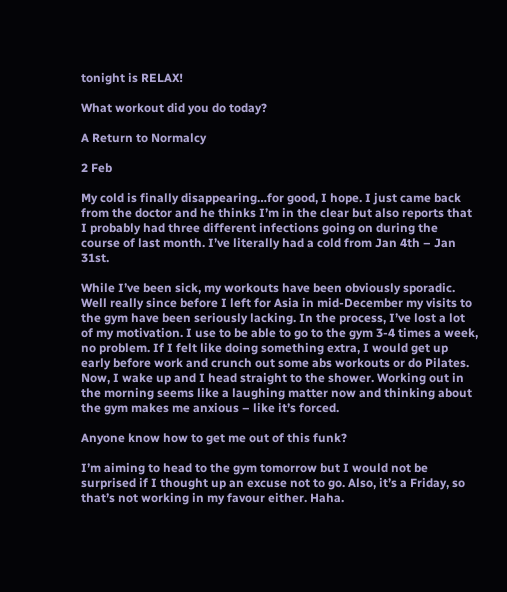tonight is RELAX!

What workout did you do today?

A Return to Normalcy

2 Feb

My cold is finally disappearing…for good, I hope. I just came back from the doctor and he thinks I’m in the clear but also reports that I probably had three different infections going on during the course of last month. I’ve literally had a cold from Jan 4th – Jan 31st.

While I’ve been sick, my workouts have been obviously sporadic. Well really since before I left for Asia in mid-December my visits to the gym have been seriously lacking. In the process, I’ve lost a lot of my motivation. I use to be able to go to the gym 3-4 times a week, no problem. If I felt like doing something extra, I would get up early before work and crunch out some abs workouts or do Pilates. Now, I wake up and I head straight to the shower. Working out in the morning seems like a laughing matter now and thinking about the gym makes me anxious – like it’s forced.

Anyone know how to get me out of this funk?

I’m aiming to head to the gym tomorrow but I would not be surprised if I thought up an excuse not to go. Also, it’s a Friday, so that’s not working in my favour either. Haha.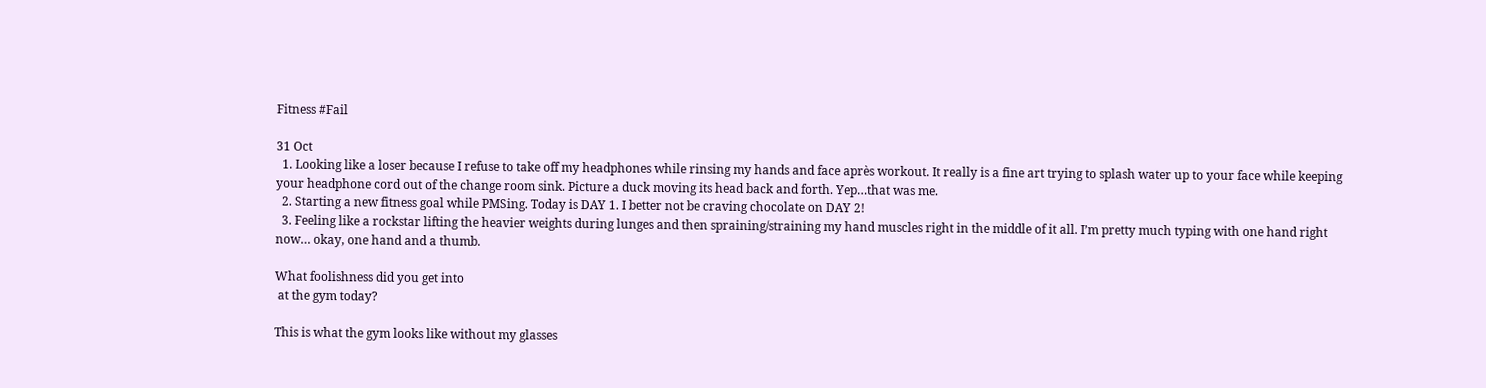Fitness #Fail

31 Oct
  1. Looking like a loser because I refuse to take off my headphones while rinsing my hands and face après workout. It really is a fine art trying to splash water up to your face while keeping your headphone cord out of the change room sink. Picture a duck moving its head back and forth. Yep…that was me.
  2. Starting a new fitness goal while PMSing. Today is DAY 1. I better not be craving chocolate on DAY 2!
  3. Feeling like a rockstar lifting the heavier weights during lunges and then spraining/straining my hand muscles right in the middle of it all. I’m pretty much typing with one hand right now… okay, one hand and a thumb.

What foolishness did you get into
 at the gym today?

This is what the gym looks like without my glasses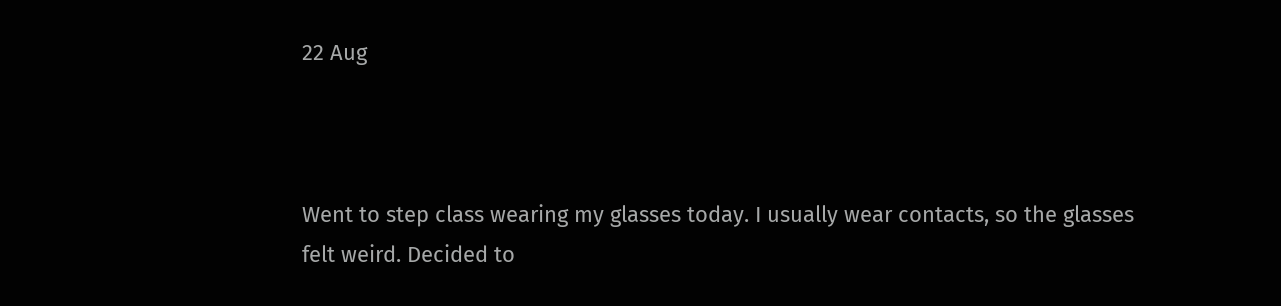22 Aug



Went to step class wearing my glasses today. I usually wear contacts, so the glasses felt weird. Decided to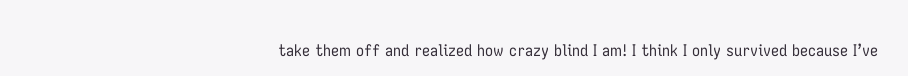take them off and realized how crazy blind I am! I think I only survived because I’ve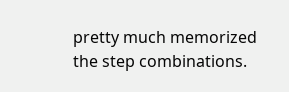pretty much memorized the step combinations.